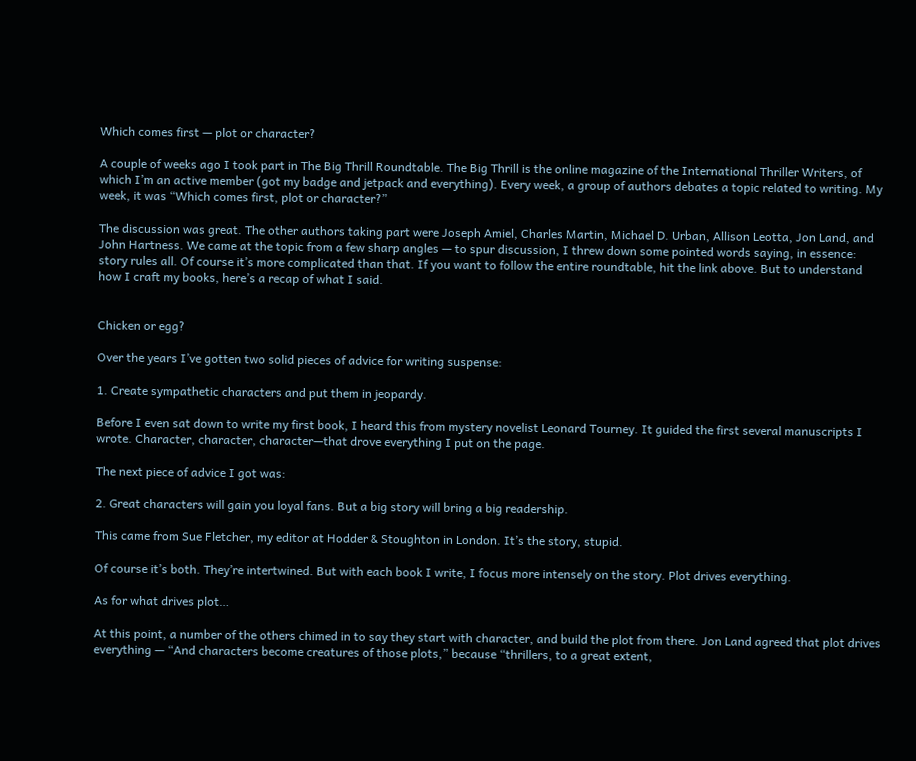Which comes first — plot or character?

A couple of weeks ago I took part in The Big Thrill Roundtable. The Big Thrill is the online magazine of the International Thriller Writers, of which I’m an active member (got my badge and jetpack and everything). Every week, a group of authors debates a topic related to writing. My week, it was “Which comes first, plot or character?”

The discussion was great. The other authors taking part were Joseph Amiel, Charles Martin, Michael D. Urban, Allison Leotta, Jon Land, and John Hartness. We came at the topic from a few sharp angles — to spur discussion, I threw down some pointed words saying, in essence: story rules all. Of course it’s more complicated than that. If you want to follow the entire roundtable, hit the link above. But to understand how I craft my books, here’s a recap of what I said.


Chicken or egg?

Over the years I’ve gotten two solid pieces of advice for writing suspense:

1. Create sympathetic characters and put them in jeopardy.

Before I even sat down to write my first book, I heard this from mystery novelist Leonard Tourney. It guided the first several manuscripts I wrote. Character, character, character—that drove everything I put on the page.

The next piece of advice I got was:

2. Great characters will gain you loyal fans. But a big story will bring a big readership.

This came from Sue Fletcher, my editor at Hodder & Stoughton in London. It’s the story, stupid.

Of course it’s both. They’re intertwined. But with each book I write, I focus more intensely on the story. Plot drives everything.

As for what drives plot…

At this point, a number of the others chimed in to say they start with character, and build the plot from there. Jon Land agreed that plot drives everything — “And characters become creatures of those plots,” because “thrillers, to a great extent,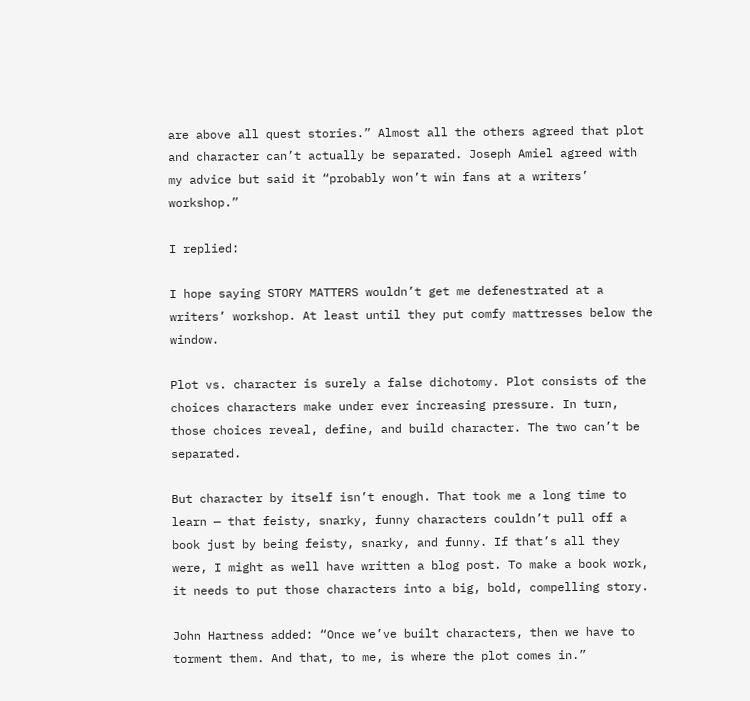are above all quest stories.” Almost all the others agreed that plot and character can’t actually be separated. Joseph Amiel agreed with my advice but said it “probably won’t win fans at a writers’ workshop.”

I replied:

I hope saying STORY MATTERS wouldn’t get me defenestrated at a writers’ workshop. At least until they put comfy mattresses below the window.

Plot vs. character is surely a false dichotomy. Plot consists of the choices characters make under ever increasing pressure. In turn, those choices reveal, define, and build character. The two can’t be separated.

But character by itself isn’t enough. That took me a long time to learn — that feisty, snarky, funny characters couldn’t pull off a book just by being feisty, snarky, and funny. If that’s all they were, I might as well have written a blog post. To make a book work, it needs to put those characters into a big, bold, compelling story.

John Hartness added: “Once we’ve built characters, then we have to torment them. And that, to me, is where the plot comes in.”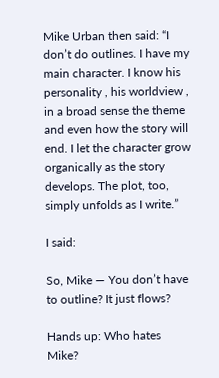Mike Urban then said: “I don’t do outlines. I have my main character. I know his personality , his worldview , in a broad sense the theme and even how the story will end. I let the character grow organically as the story develops. The plot, too, simply unfolds as I write.”

I said:

So, Mike — You don’t have to outline? It just flows?

Hands up: Who hates Mike?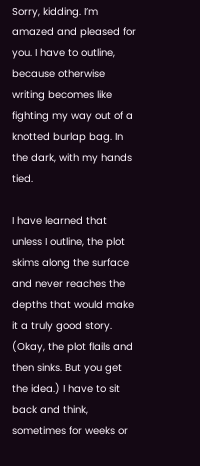Sorry, kidding. I’m amazed and pleased for you. I have to outline, because otherwise writing becomes like fighting my way out of a knotted burlap bag. In the dark, with my hands tied.

I have learned that unless I outline, the plot skims along the surface and never reaches the depths that would make it a truly good story. (Okay, the plot flails and then sinks. But you get the idea.) I have to sit back and think, sometimes for weeks or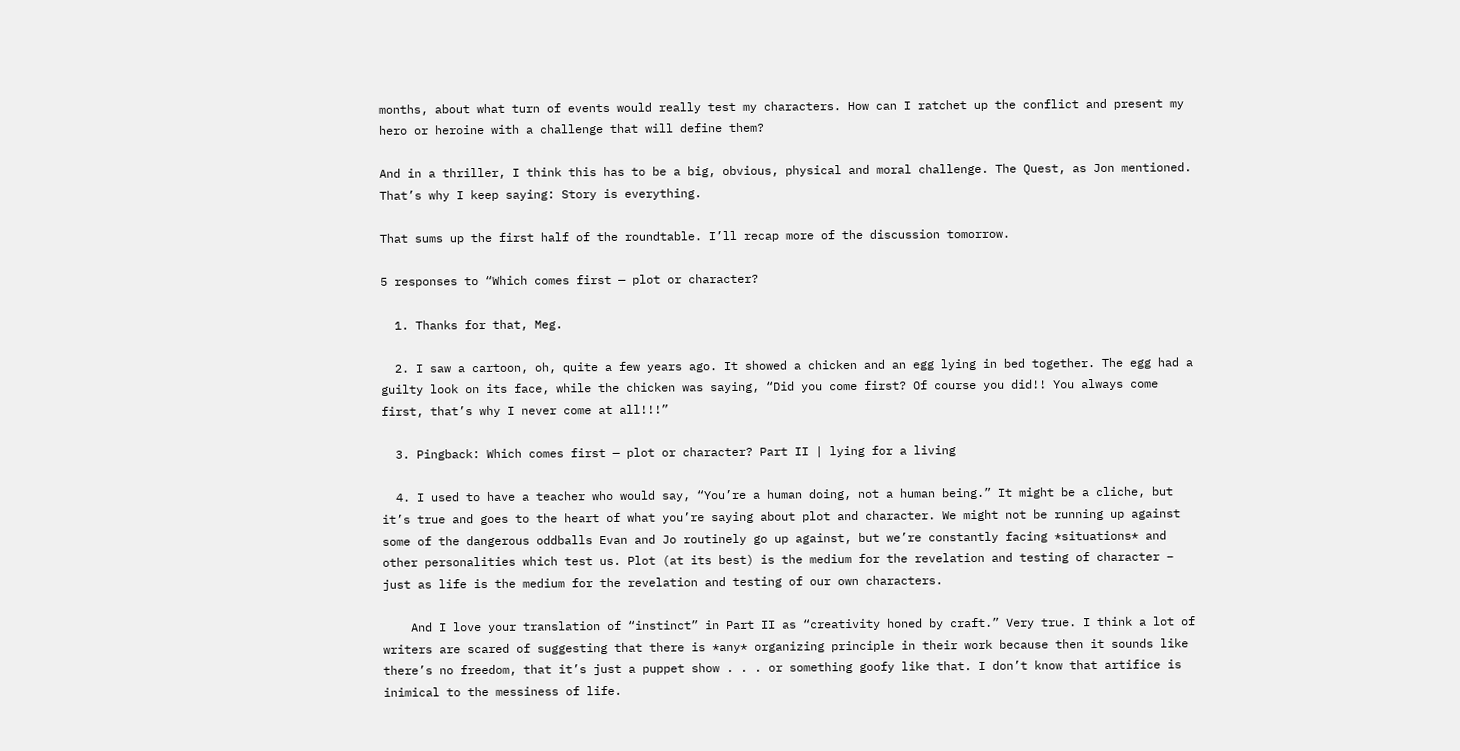months, about what turn of events would really test my characters. How can I ratchet up the conflict and present my hero or heroine with a challenge that will define them?

And in a thriller, I think this has to be a big, obvious, physical and moral challenge. The Quest, as Jon mentioned. That’s why I keep saying: Story is everything.

That sums up the first half of the roundtable. I’ll recap more of the discussion tomorrow.

5 responses to “Which comes first — plot or character?

  1. Thanks for that, Meg.

  2. I saw a cartoon, oh, quite a few years ago. It showed a chicken and an egg lying in bed together. The egg had a guilty look on its face, while the chicken was saying, “Did you come first? Of course you did!! You always come first, that’s why I never come at all!!!”

  3. Pingback: Which comes first — plot or character? Part II | lying for a living

  4. I used to have a teacher who would say, “You’re a human doing, not a human being.” It might be a cliche, but it’s true and goes to the heart of what you’re saying about plot and character. We might not be running up against some of the dangerous oddballs Evan and Jo routinely go up against, but we’re constantly facing *situations* and other personalities which test us. Plot (at its best) is the medium for the revelation and testing of character – just as life is the medium for the revelation and testing of our own characters.

    And I love your translation of “instinct” in Part II as “creativity honed by craft.” Very true. I think a lot of writers are scared of suggesting that there is *any* organizing principle in their work because then it sounds like there’s no freedom, that it’s just a puppet show . . . or something goofy like that. I don’t know that artifice is inimical to the messiness of life.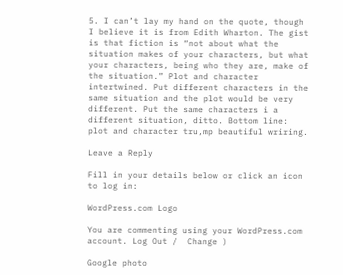5. I can’t lay my hand on the quote, though I believe it is from Edith Wharton. The gist is that fiction is “not about what the situation makes of your characters, but what your characters, being who they are, make of the situation.” Plot and character intertwined. Put different characters in the same situation and the plot would be very different. Put the same characters i a different situation, ditto. Bottom line: plot and character tru,mp beautiful wriring.

Leave a Reply

Fill in your details below or click an icon to log in:

WordPress.com Logo

You are commenting using your WordPress.com account. Log Out /  Change )

Google photo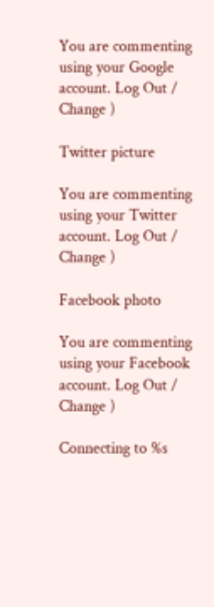You are commenting using your Google account. Log Out /  Change )

Twitter picture

You are commenting using your Twitter account. Log Out /  Change )

Facebook photo

You are commenting using your Facebook account. Log Out /  Change )

Connecting to %s